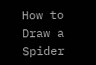How to Draw a Spider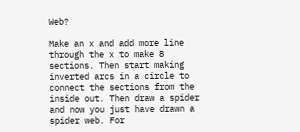Web?

Make an x and add more line through the x to make 8 sections. Then start making inverted arcs in a circle to connect the sections from the inside out. Then draw a spider and now you just have drawn a spider web. For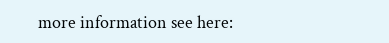more information see here: